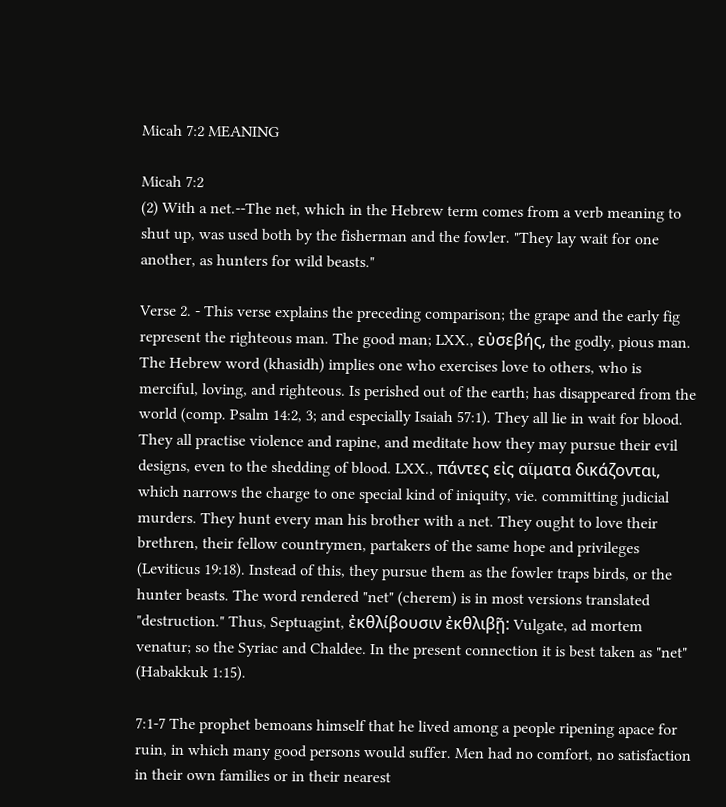Micah 7:2 MEANING

Micah 7:2
(2) With a net.--The net, which in the Hebrew term comes from a verb meaning to shut up, was used both by the fisherman and the fowler. "They lay wait for one another, as hunters for wild beasts."

Verse 2. - This verse explains the preceding comparison; the grape and the early fig represent the righteous man. The good man; LXX., εὐσεβής, the godly, pious man. The Hebrew word (khasidh) implies one who exercises love to others, who is merciful, loving, and righteous. Is perished out of the earth; has disappeared from the world (comp. Psalm 14:2, 3; and especially Isaiah 57:1). They all lie in wait for blood. They all practise violence and rapine, and meditate how they may pursue their evil designs, even to the shedding of blood. LXX., πάντες εἰς αϊματα δικάζονται, which narrows the charge to one special kind of iniquity, vie. committing judicial murders. They hunt every man his brother with a net. They ought to love their brethren, their fellow countrymen, partakers of the same hope and privileges (Leviticus 19:18). Instead of this, they pursue them as the fowler traps birds, or the hunter beasts. The word rendered "net" (cherem) is in most versions translated "destruction." Thus, Septuagint, ἐκθλίβουσιν ἐκθλιβῇ: Vulgate, ad mortem venatur; so the Syriac and Chaldee. In the present connection it is best taken as "net" (Habakkuk 1:15).

7:1-7 The prophet bemoans himself that he lived among a people ripening apace for ruin, in which many good persons would suffer. Men had no comfort, no satisfaction in their own families or in their nearest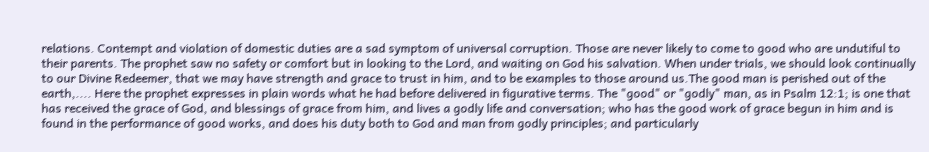relations. Contempt and violation of domestic duties are a sad symptom of universal corruption. Those are never likely to come to good who are undutiful to their parents. The prophet saw no safety or comfort but in looking to the Lord, and waiting on God his salvation. When under trials, we should look continually to our Divine Redeemer, that we may have strength and grace to trust in him, and to be examples to those around us.The good man is perished out of the earth,.... Here the prophet expresses in plain words what he had before delivered in figurative terms. The "good" or "godly" man, as in Psalm 12:1; is one that has received the grace of God, and blessings of grace from him, and lives a godly life and conversation; who has the good work of grace begun in him and is found in the performance of good works, and does his duty both to God and man from godly principles; and particularly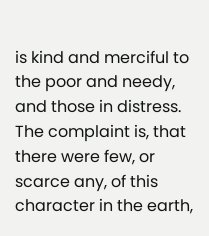is kind and merciful to the poor and needy, and those in distress. The complaint is, that there were few, or scarce any, of this character in the earth,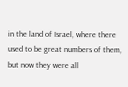in the land of Israel, where there used to be great numbers of them, but now they were all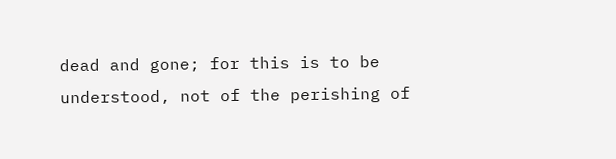dead and gone; for this is to be understood, not of the perishing of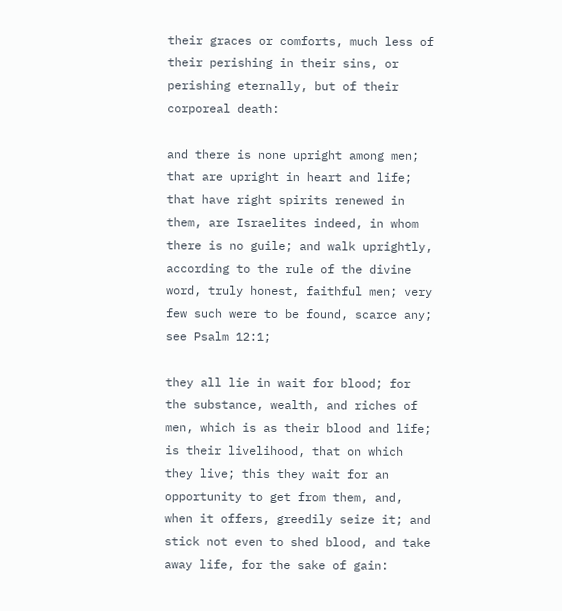their graces or comforts, much less of their perishing in their sins, or perishing eternally, but of their corporeal death:

and there is none upright among men; that are upright in heart and life; that have right spirits renewed in them, are Israelites indeed, in whom there is no guile; and walk uprightly, according to the rule of the divine word, truly honest, faithful men; very few such were to be found, scarce any; see Psalm 12:1;

they all lie in wait for blood; for the substance, wealth, and riches of men, which is as their blood and life; is their livelihood, that on which they live; this they wait for an opportunity to get from them, and, when it offers, greedily seize it; and stick not even to shed blood, and take away life, for the sake of gain: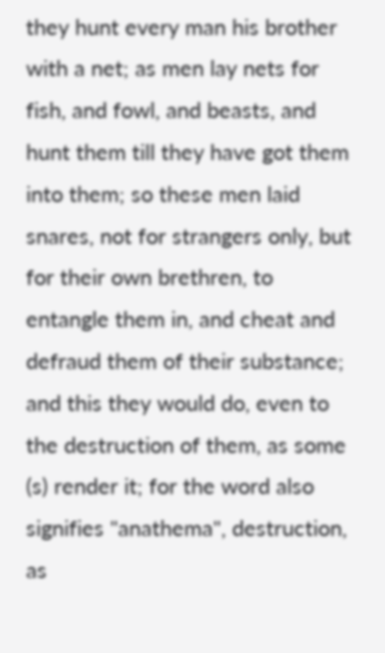they hunt every man his brother with a net; as men lay nets for fish, and fowl, and beasts, and hunt them till they have got them into them; so these men laid snares, not for strangers only, but for their own brethren, to entangle them in, and cheat and defraud them of their substance; and this they would do, even to the destruction of them, as some (s) render it; for the word also signifies "anathema", destruction, as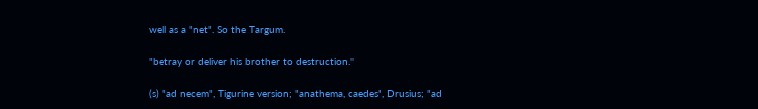well as a "net". So the Targum.

"betray or deliver his brother to destruction.''

(s) "ad necem", Tigurine version; "anathema, caedes", Drusius; "ad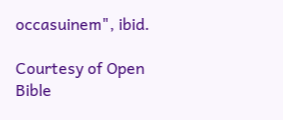occasuinem", ibid.

Courtesy of Open Bible